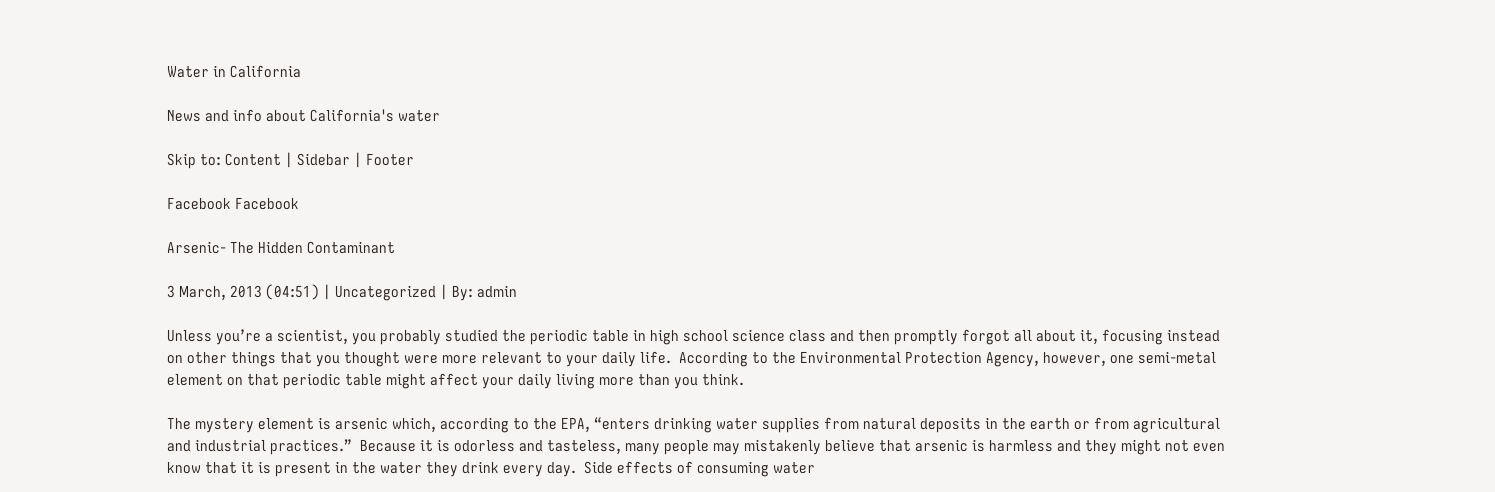Water in California

News and info about California's water

Skip to: Content | Sidebar | Footer

Facebook Facebook

Arsenic- The Hidden Contaminant

3 March, 2013 (04:51) | Uncategorized | By: admin

Unless you’re a scientist, you probably studied the periodic table in high school science class and then promptly forgot all about it, focusing instead on other things that you thought were more relevant to your daily life.  According to the Environmental Protection Agency, however, one semi-metal element on that periodic table might affect your daily living more than you think.

The mystery element is arsenic which, according to the EPA, “enters drinking water supplies from natural deposits in the earth or from agricultural and industrial practices.”  Because it is odorless and tasteless, many people may mistakenly believe that arsenic is harmless and they might not even know that it is present in the water they drink every day.  Side effects of consuming water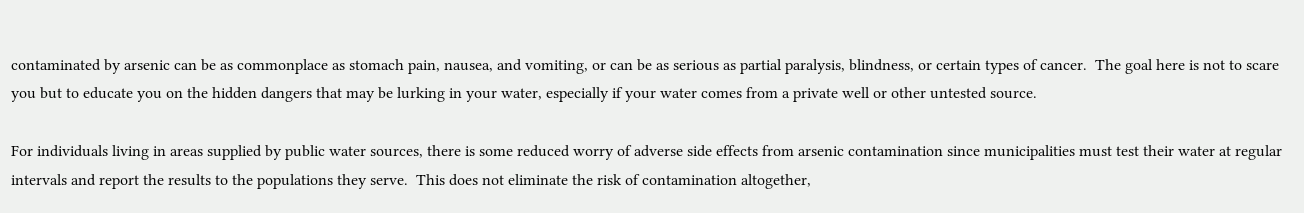contaminated by arsenic can be as commonplace as stomach pain, nausea, and vomiting, or can be as serious as partial paralysis, blindness, or certain types of cancer.  The goal here is not to scare you but to educate you on the hidden dangers that may be lurking in your water, especially if your water comes from a private well or other untested source.

For individuals living in areas supplied by public water sources, there is some reduced worry of adverse side effects from arsenic contamination since municipalities must test their water at regular intervals and report the results to the populations they serve.  This does not eliminate the risk of contamination altogether,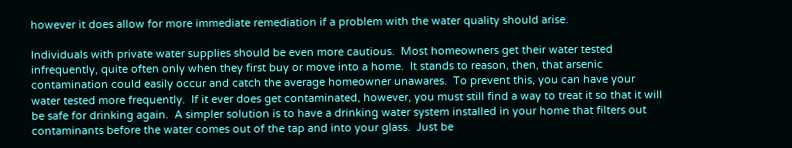however it does allow for more immediate remediation if a problem with the water quality should arise.

Individuals with private water supplies should be even more cautious.  Most homeowners get their water tested infrequently, quite often only when they first buy or move into a home.  It stands to reason, then, that arsenic contamination could easily occur and catch the average homeowner unawares.  To prevent this, you can have your water tested more frequently.  If it ever does get contaminated, however, you must still find a way to treat it so that it will be safe for drinking again.  A simpler solution is to have a drinking water system installed in your home that filters out contaminants before the water comes out of the tap and into your glass.  Just be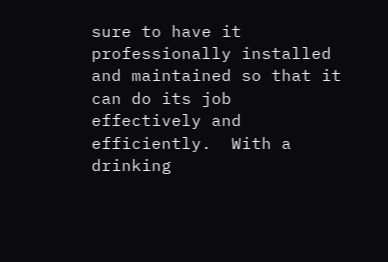sure to have it professionally installed and maintained so that it can do its job effectively and efficiently.  With a drinking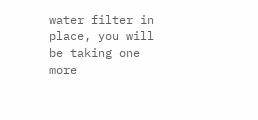water filter in place, you will be taking one more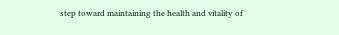step toward maintaining the health and vitality of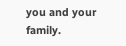you and your family.